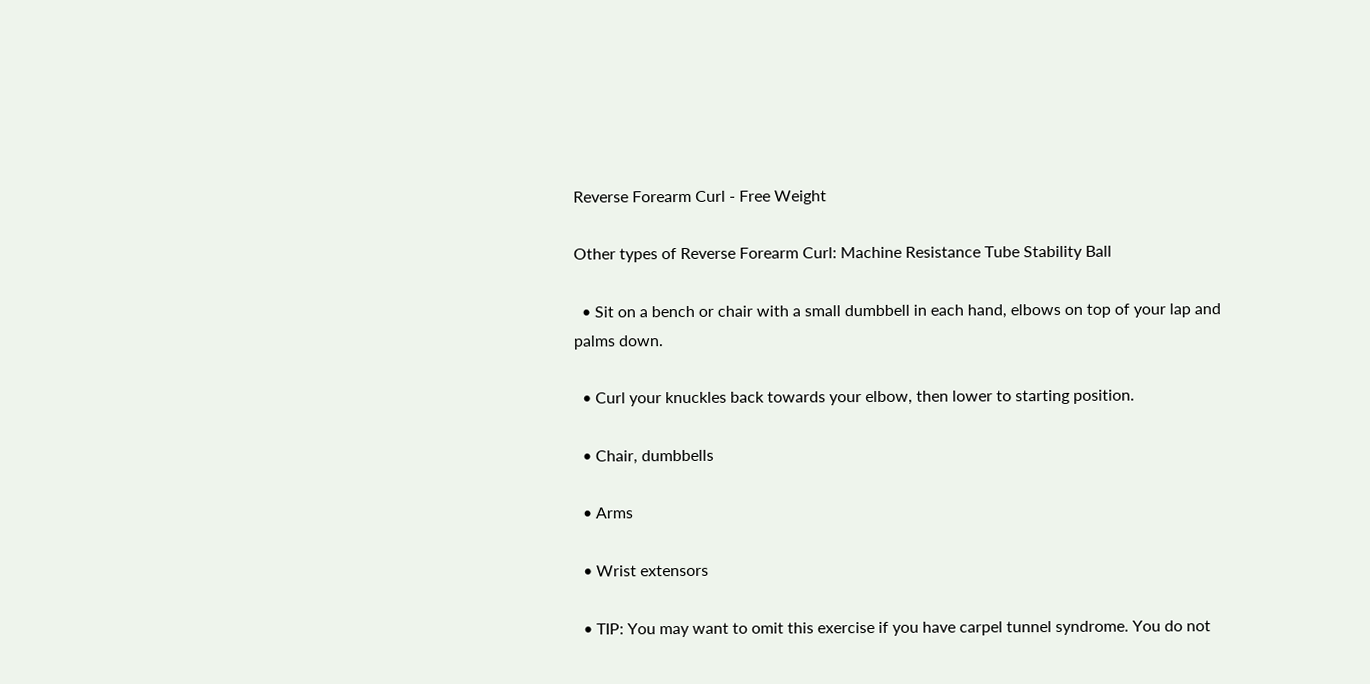Reverse Forearm Curl - Free Weight

Other types of Reverse Forearm Curl: Machine Resistance Tube Stability Ball

  • Sit on a bench or chair with a small dumbbell in each hand, elbows on top of your lap and palms down.

  • Curl your knuckles back towards your elbow, then lower to starting position.

  • Chair, dumbbells

  • Arms

  • Wrist extensors

  • TIP: You may want to omit this exercise if you have carpel tunnel syndrome. You do not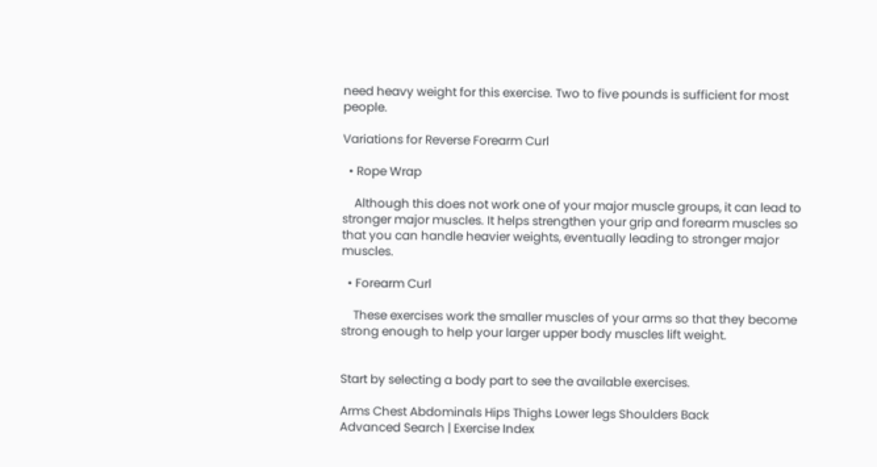need heavy weight for this exercise. Two to five pounds is sufficient for most people.

Variations for Reverse Forearm Curl

  • Rope Wrap

    Although this does not work one of your major muscle groups, it can lead to stronger major muscles. It helps strengthen your grip and forearm muscles so that you can handle heavier weights, eventually leading to stronger major muscles.

  • Forearm Curl

    These exercises work the smaller muscles of your arms so that they become strong enough to help your larger upper body muscles lift weight.


Start by selecting a body part to see the available exercises.

Arms Chest Abdominals Hips Thighs Lower legs Shoulders Back
Advanced Search | Exercise Index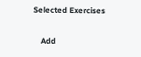Selected Exercises

    Add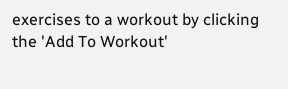exercises to a workout by clicking the 'Add To Workout'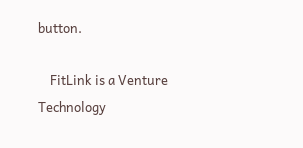button.

    FitLink is a Venture Technology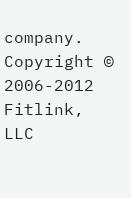company. Copyright © 2006-2012 Fitlink, LLC